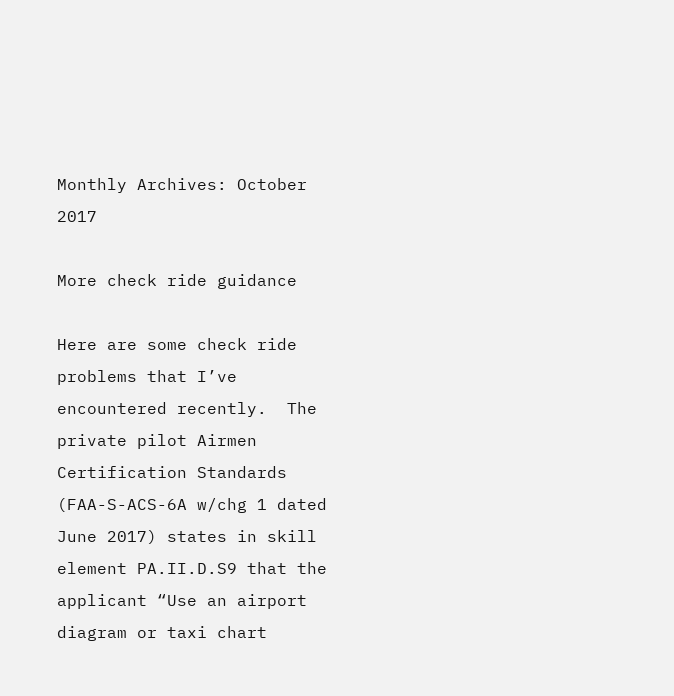Monthly Archives: October 2017

More check ride guidance

Here are some check ride problems that I’ve encountered recently.  The private pilot Airmen Certification Standards (FAA-S-ACS-6A w/chg 1 dated June 2017) states in skill element PA.II.D.S9 that the applicant “Use an airport diagram or taxi chart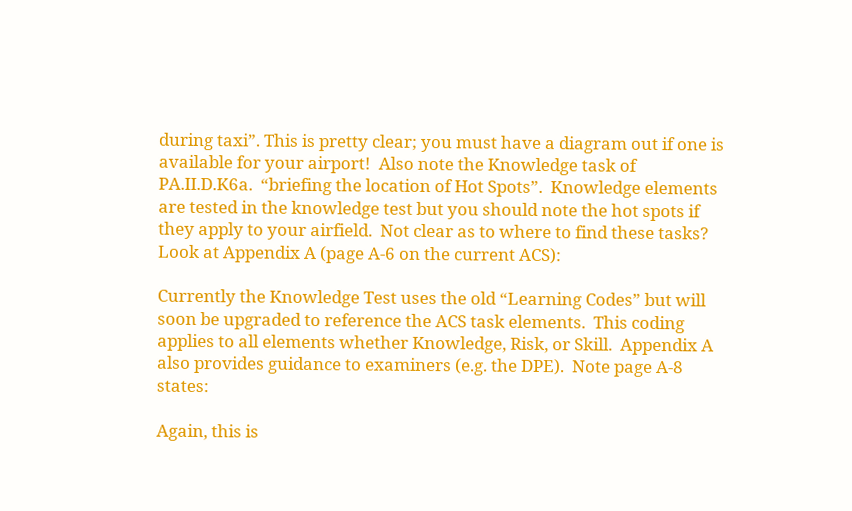during taxi”. This is pretty clear; you must have a diagram out if one is available for your airport!  Also note the Knowledge task of PA.II.D.K6a.  “briefing the location of Hot Spots”.  Knowledge elements are tested in the knowledge test but you should note the hot spots if they apply to your airfield.  Not clear as to where to find these tasks?  Look at Appendix A (page A-6 on the current ACS):

Currently the Knowledge Test uses the old “Learning Codes” but will soon be upgraded to reference the ACS task elements.  This coding applies to all elements whether Knowledge, Risk, or Skill.  Appendix A also provides guidance to examiners (e.g. the DPE).  Note page A-8 states:

Again, this is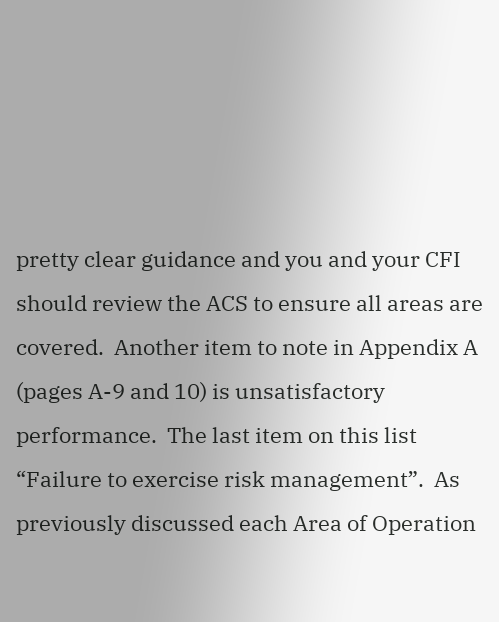pretty clear guidance and you and your CFI should review the ACS to ensure all areas are covered.  Another item to note in Appendix A (pages A-9 and 10) is unsatisfactory performance.  The last item on this list “Failure to exercise risk management”.  As previously discussed each Area of Operation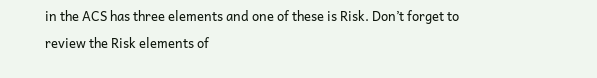in the ACS has three elements and one of these is Risk. Don’t forget to review the Risk elements of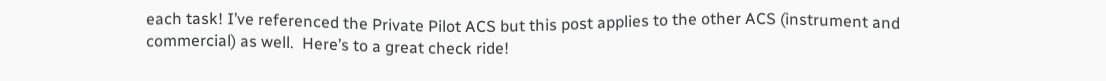each task! I’ve referenced the Private Pilot ACS but this post applies to the other ACS (instrument and commercial) as well.  Here’s to a great check ride!